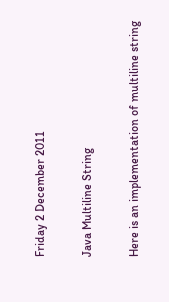Friday 2 December 2011

Java Multiline String

Here is an implementation of multiline string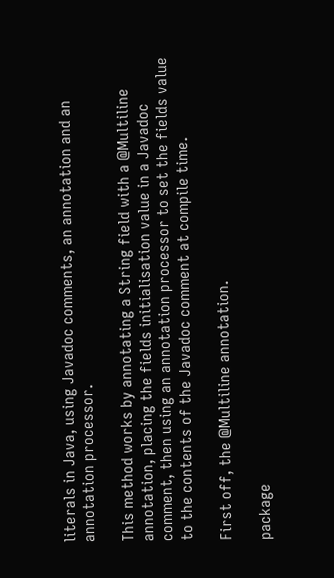literals in Java, using Javadoc comments, an annotation and an annotation processor.

This method works by annotating a String field with a @Multiline annotation, placing the fields initialisation value in a Javadoc comment, then using an annotation processor to set the fields value to the contents of the Javadoc comment at compile time.

First off, the @Multiline annotation.

package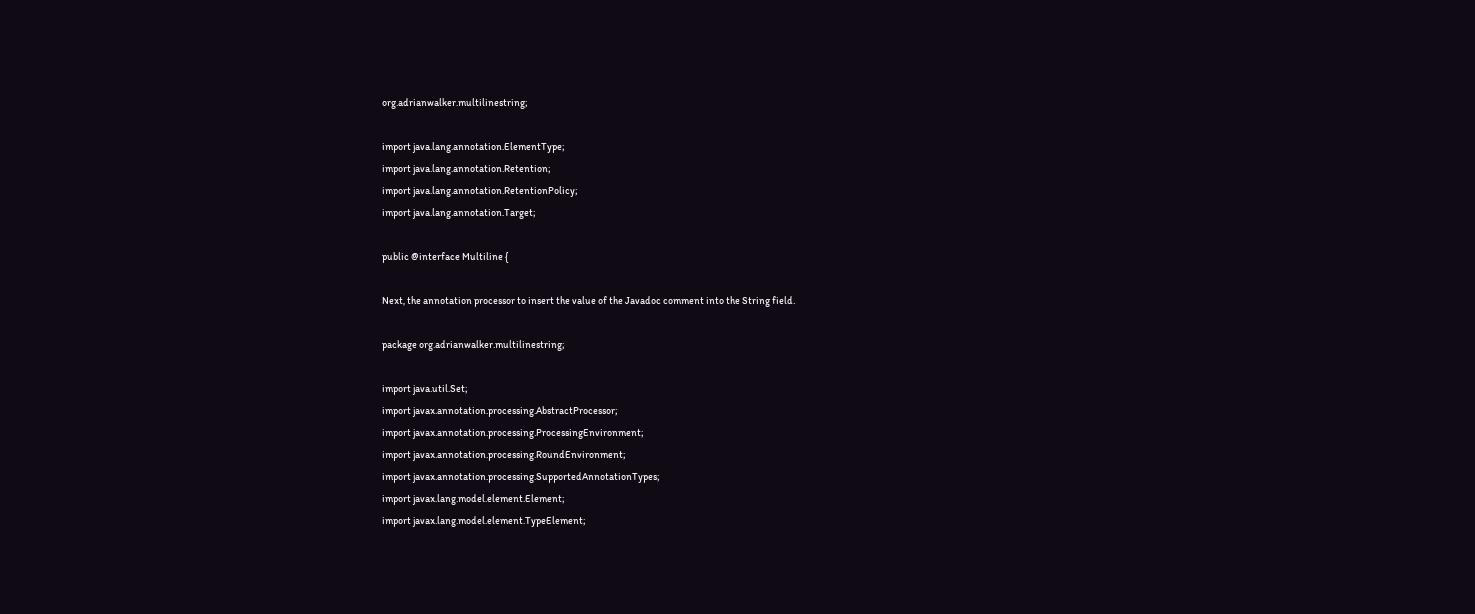org.adrianwalker.multilinestring;

import java.lang.annotation.ElementType;
import java.lang.annotation.Retention;
import java.lang.annotation.RetentionPolicy;
import java.lang.annotation.Target;

public @interface Multiline {

Next, the annotation processor to insert the value of the Javadoc comment into the String field.

package org.adrianwalker.multilinestring;

import java.util.Set;
import javax.annotation.processing.AbstractProcessor;
import javax.annotation.processing.ProcessingEnvironment;
import javax.annotation.processing.RoundEnvironment;
import javax.annotation.processing.SupportedAnnotationTypes;
import javax.lang.model.element.Element;
import javax.lang.model.element.TypeElement;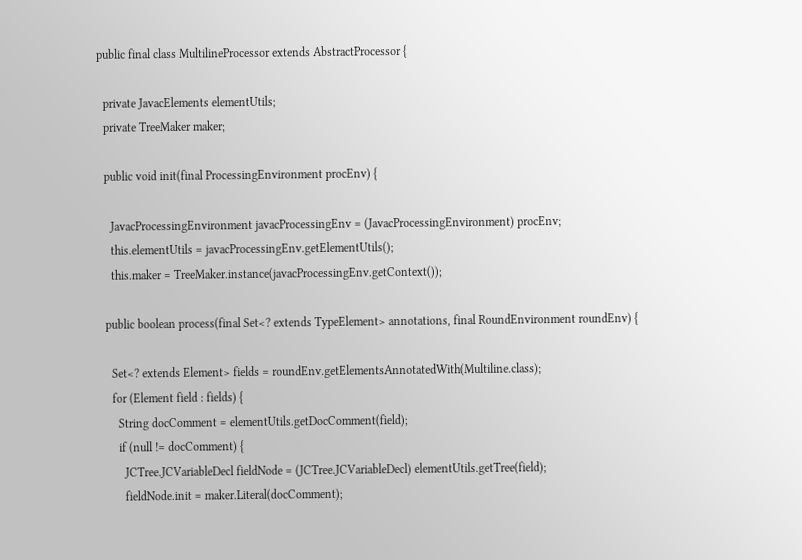public final class MultilineProcessor extends AbstractProcessor {

  private JavacElements elementUtils;
  private TreeMaker maker;

  public void init(final ProcessingEnvironment procEnv) {

    JavacProcessingEnvironment javacProcessingEnv = (JavacProcessingEnvironment) procEnv;
    this.elementUtils = javacProcessingEnv.getElementUtils();
    this.maker = TreeMaker.instance(javacProcessingEnv.getContext());

  public boolean process(final Set<? extends TypeElement> annotations, final RoundEnvironment roundEnv) {

    Set<? extends Element> fields = roundEnv.getElementsAnnotatedWith(Multiline.class);
    for (Element field : fields) {
      String docComment = elementUtils.getDocComment(field);
      if (null != docComment) {
        JCTree.JCVariableDecl fieldNode = (JCTree.JCVariableDecl) elementUtils.getTree(field);
        fieldNode.init = maker.Literal(docComment);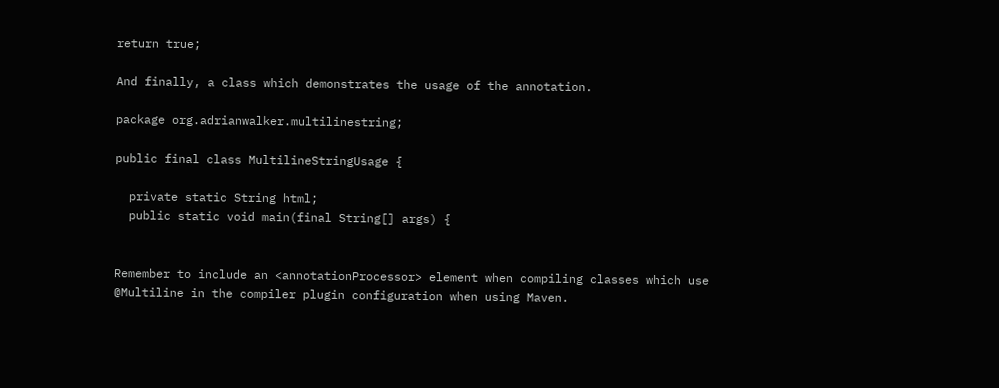return true;

And finally, a class which demonstrates the usage of the annotation.

package org.adrianwalker.multilinestring;

public final class MultilineStringUsage {

  private static String html;
  public static void main(final String[] args) {


Remember to include an <annotationProcessor> element when compiling classes which use @Multiline in the compiler plugin configuration when using Maven.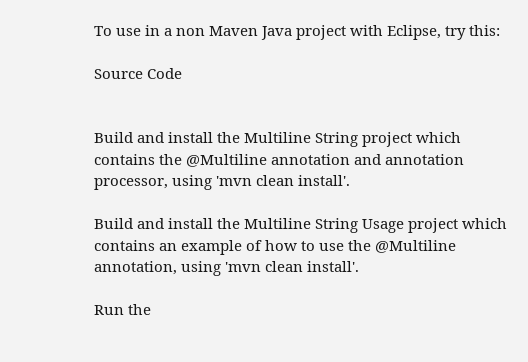To use in a non Maven Java project with Eclipse, try this:

Source Code


Build and install the Multiline String project which contains the @Multiline annotation and annotation processor, using 'mvn clean install'.

Build and install the Multiline String Usage project which contains an example of how to use the @Multiline annotation, using 'mvn clean install'.

Run the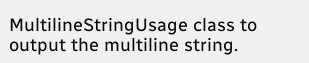MultilineStringUsage class to output the multiline string.